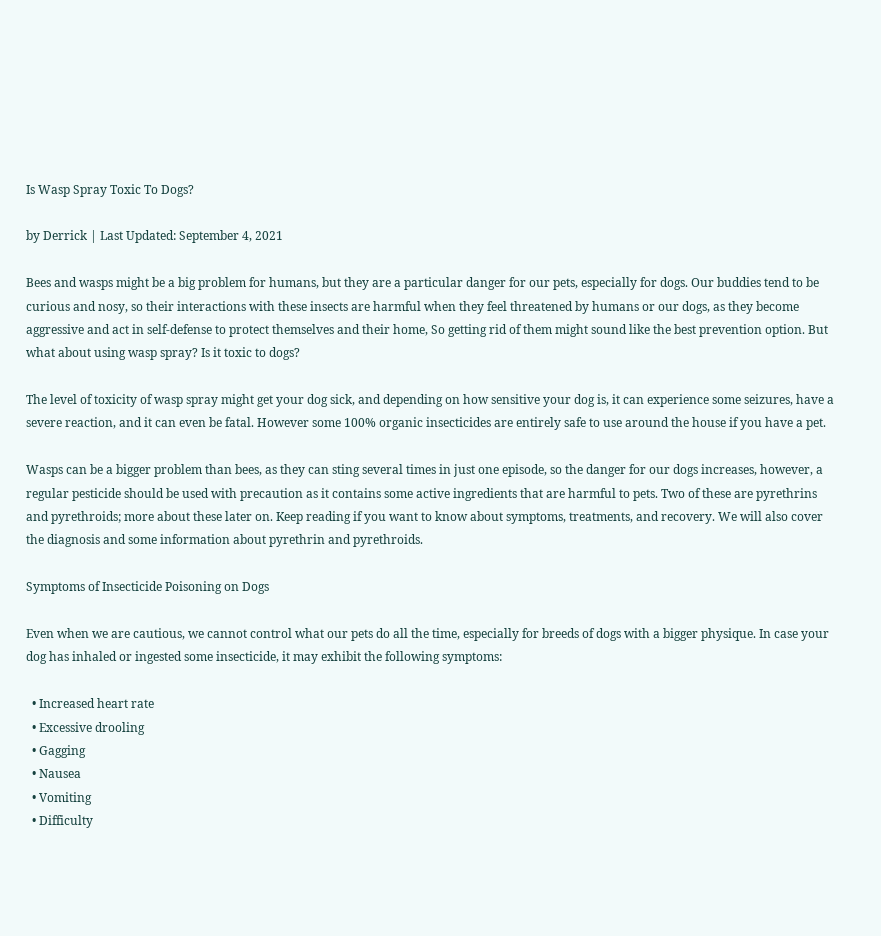Is Wasp Spray Toxic To Dogs?

by Derrick | Last Updated: September 4, 2021

Bees and wasps might be a big problem for humans, but they are a particular danger for our pets, especially for dogs. Our buddies tend to be curious and nosy, so their interactions with these insects are harmful when they feel threatened by humans or our dogs, as they become aggressive and act in self-defense to protect themselves and their home, So getting rid of them might sound like the best prevention option. But what about using wasp spray? Is it toxic to dogs?

The level of toxicity of wasp spray might get your dog sick, and depending on how sensitive your dog is, it can experience some seizures, have a severe reaction, and it can even be fatal. However some 100% organic insecticides are entirely safe to use around the house if you have a pet.

Wasps can be a bigger problem than bees, as they can sting several times in just one episode, so the danger for our dogs increases, however, a regular pesticide should be used with precaution as it contains some active ingredients that are harmful to pets. Two of these are pyrethrins and pyrethroids; more about these later on. Keep reading if you want to know about symptoms, treatments, and recovery. We will also cover the diagnosis and some information about pyrethrin and pyrethroids.

Symptoms of Insecticide Poisoning on Dogs

Even when we are cautious, we cannot control what our pets do all the time, especially for breeds of dogs with a bigger physique. In case your dog has inhaled or ingested some insecticide, it may exhibit the following symptoms:

  • Increased heart rate
  • Excessive drooling
  • Gagging
  • Nausea
  • Vomiting
  • Difficulty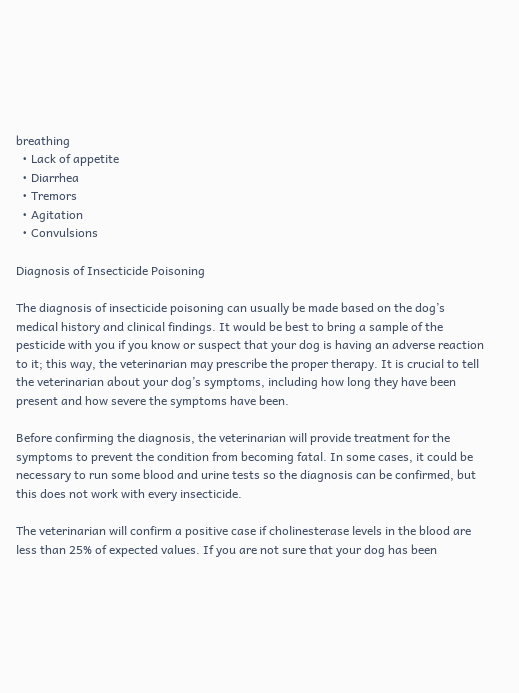breathing
  • Lack of appetite
  • Diarrhea
  • Tremors
  • Agitation
  • Convulsions

Diagnosis of Insecticide Poisoning

The diagnosis of insecticide poisoning can usually be made based on the dog’s medical history and clinical findings. It would be best to bring a sample of the pesticide with you if you know or suspect that your dog is having an adverse reaction to it; this way, the veterinarian may prescribe the proper therapy. It is crucial to tell the veterinarian about your dog’s symptoms, including how long they have been present and how severe the symptoms have been.

Before confirming the diagnosis, the veterinarian will provide treatment for the symptoms to prevent the condition from becoming fatal. In some cases, it could be necessary to run some blood and urine tests so the diagnosis can be confirmed, but this does not work with every insecticide.

The veterinarian will confirm a positive case if cholinesterase levels in the blood are less than 25% of expected values. If you are not sure that your dog has been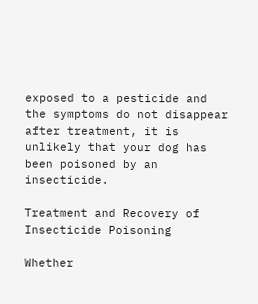exposed to a pesticide and the symptoms do not disappear after treatment, it is unlikely that your dog has been poisoned by an insecticide.

Treatment and Recovery of Insecticide Poisoning

Whether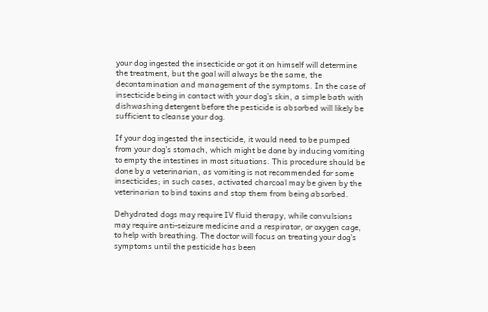your dog ingested the insecticide or got it on himself will determine the treatment, but the goal will always be the same, the decontamination and management of the symptoms. In the case of insecticide being in contact with your dog’s skin, a simple bath with dishwashing detergent before the pesticide is absorbed will likely be sufficient to cleanse your dog.

If your dog ingested the insecticide, it would need to be pumped from your dog’s stomach, which might be done by inducing vomiting to empty the intestines in most situations. This procedure should be done by a veterinarian, as vomiting is not recommended for some insecticides; in such cases, activated charcoal may be given by the veterinarian to bind toxins and stop them from being absorbed.

Dehydrated dogs may require IV fluid therapy, while convulsions may require anti-seizure medicine and a respirator, or oxygen cage, to help with breathing. The doctor will focus on treating your dog’s symptoms until the pesticide has been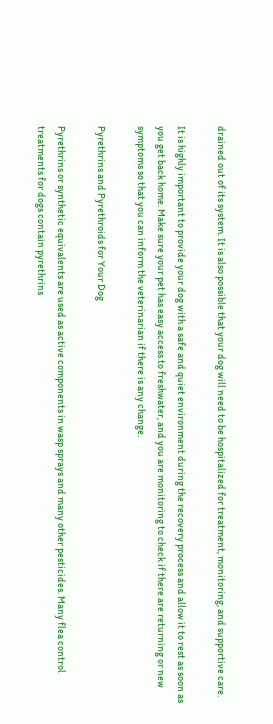drained out of its system. It is also possible that your dog will need to be hospitalized for treatment, monitoring, and supportive care.

It is highly important to provide your dog with a safe and quiet environment during the recovery process and allow it to rest as soon as you get back home. Make sure your pet has easy access to freshwater, and you are monitoring to check if there are returning or new symptoms so that you can inform the veterinarian if there is any change.

Pyrethrins and Pyrethroids for Your Dog

Pyrethrins or synthetic equivalents are used as active components in wasp sprays and many other pesticides. Many flea control treatments for dogs contain pyrethrins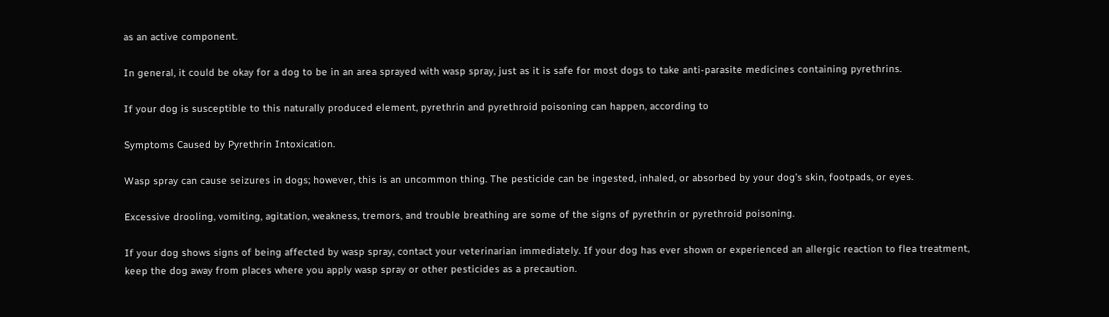as an active component.

In general, it could be okay for a dog to be in an area sprayed with wasp spray, just as it is safe for most dogs to take anti-parasite medicines containing pyrethrins.

If your dog is susceptible to this naturally produced element, pyrethrin and pyrethroid poisoning can happen, according to

Symptoms Caused by Pyrethrin Intoxication.

Wasp spray can cause seizures in dogs; however, this is an uncommon thing. The pesticide can be ingested, inhaled, or absorbed by your dog’s skin, footpads, or eyes.

Excessive drooling, vomiting, agitation, weakness, tremors, and trouble breathing are some of the signs of pyrethrin or pyrethroid poisoning.

If your dog shows signs of being affected by wasp spray, contact your veterinarian immediately. If your dog has ever shown or experienced an allergic reaction to flea treatment, keep the dog away from places where you apply wasp spray or other pesticides as a precaution.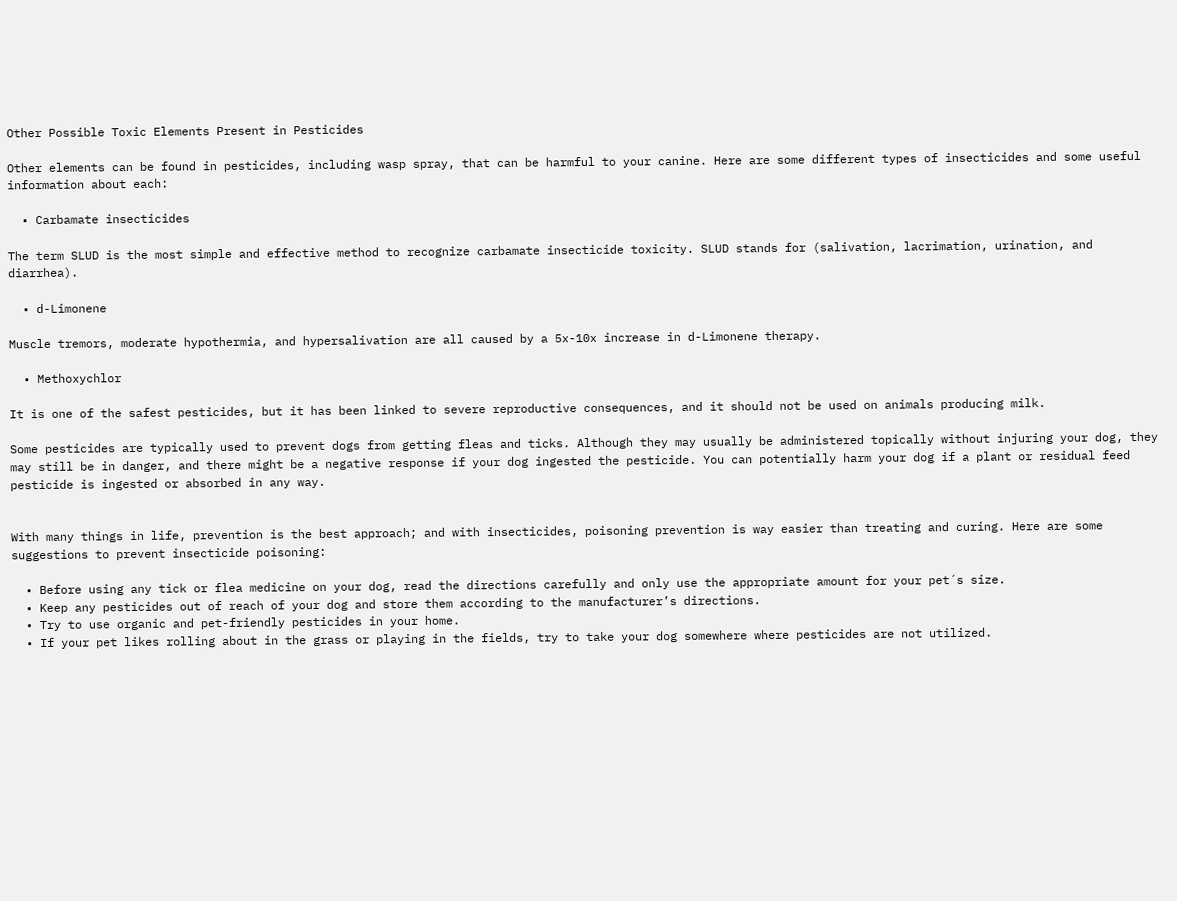Other Possible Toxic Elements Present in Pesticides

Other elements can be found in pesticides, including wasp spray, that can be harmful to your canine. Here are some different types of insecticides and some useful information about each:

  • Carbamate insecticides

The term SLUD is the most simple and effective method to recognize carbamate insecticide toxicity. SLUD stands for (salivation, lacrimation, urination, and diarrhea).

  • d-Limonene

Muscle tremors, moderate hypothermia, and hypersalivation are all caused by a 5x-10x increase in d-Limonene therapy.

  • Methoxychlor

It is one of the safest pesticides, but it has been linked to severe reproductive consequences, and it should not be used on animals producing milk.

Some pesticides are typically used to prevent dogs from getting fleas and ticks. Although they may usually be administered topically without injuring your dog, they may still be in danger, and there might be a negative response if your dog ingested the pesticide. You can potentially harm your dog if a plant or residual feed pesticide is ingested or absorbed in any way.


With many things in life, prevention is the best approach; and with insecticides, poisoning prevention is way easier than treating and curing. Here are some suggestions to prevent insecticide poisoning:

  • Before using any tick or flea medicine on your dog, read the directions carefully and only use the appropriate amount for your pet´s size.
  • Keep any pesticides out of reach of your dog and store them according to the manufacturer’s directions.
  • Try to use organic and pet-friendly pesticides in your home.
  • If your pet likes rolling about in the grass or playing in the fields, try to take your dog somewhere where pesticides are not utilized.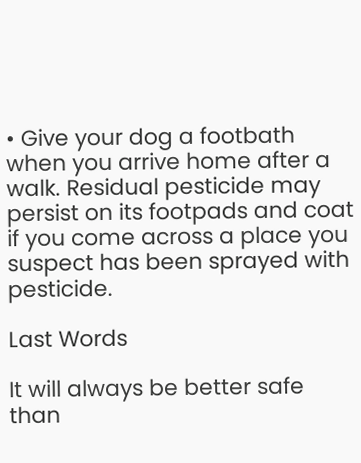• Give your dog a footbath when you arrive home after a walk. Residual pesticide may persist on its footpads and coat if you come across a place you suspect has been sprayed with pesticide.

Last Words

It will always be better safe than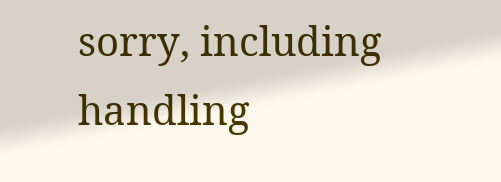sorry, including handling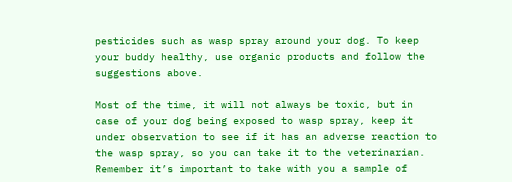pesticides such as wasp spray around your dog. To keep your buddy healthy, use organic products and follow the suggestions above.

Most of the time, it will not always be toxic, but in case of your dog being exposed to wasp spray, keep it under observation to see if it has an adverse reaction to the wasp spray, so you can take it to the veterinarian. Remember it’s important to take with you a sample of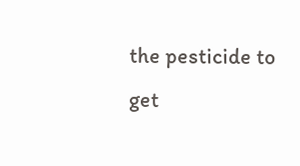the pesticide to get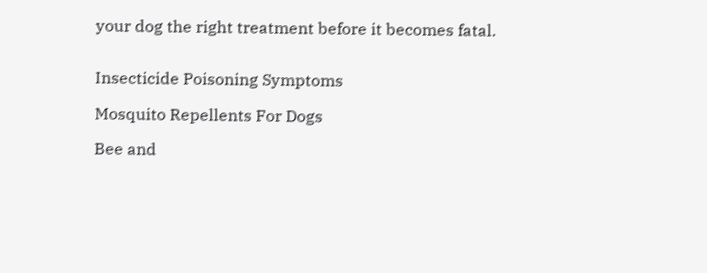your dog the right treatment before it becomes fatal.


Insecticide Poisoning Symptoms

Mosquito Repellents For Dogs

Bee and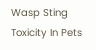Wasp Sting Toxicity In Pets